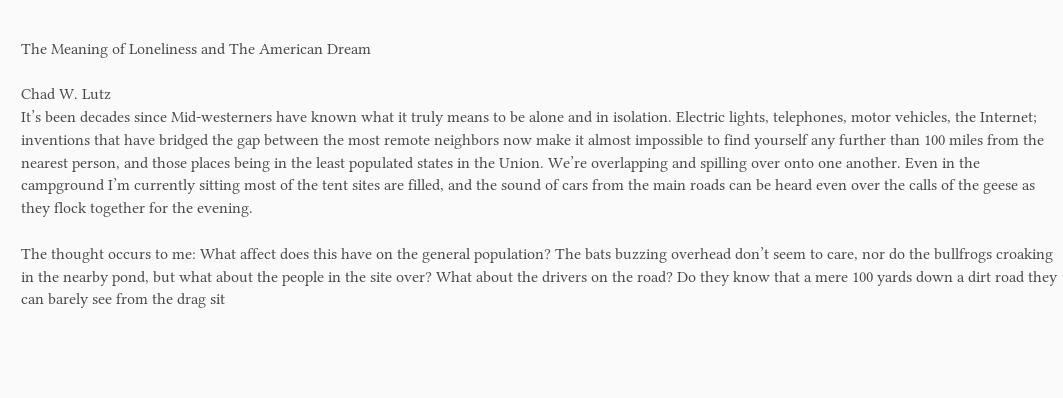The Meaning of Loneliness and The American Dream

Chad W. Lutz
It’s been decades since Mid-westerners have known what it truly means to be alone and in isolation. Electric lights, telephones, motor vehicles, the Internet; inventions that have bridged the gap between the most remote neighbors now make it almost impossible to find yourself any further than 100 miles from the nearest person, and those places being in the least populated states in the Union. We’re overlapping and spilling over onto one another. Even in the campground I’m currently sitting most of the tent sites are filled, and the sound of cars from the main roads can be heard even over the calls of the geese as they flock together for the evening.

The thought occurs to me: What affect does this have on the general population? The bats buzzing overhead don’t seem to care, nor do the bullfrogs croaking in the nearby pond, but what about the people in the site over? What about the drivers on the road? Do they know that a mere 100 yards down a dirt road they can barely see from the drag sit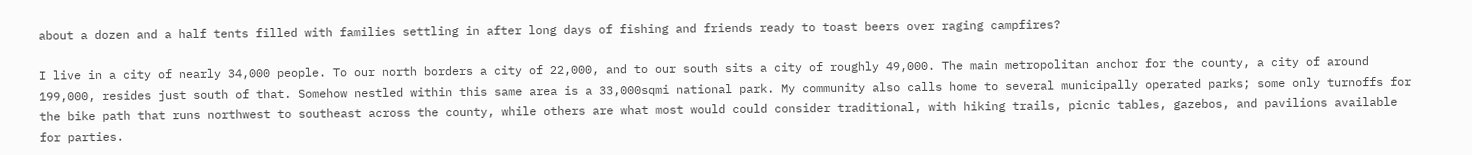about a dozen and a half tents filled with families settling in after long days of fishing and friends ready to toast beers over raging campfires?

I live in a city of nearly 34,000 people. To our north borders a city of 22,000, and to our south sits a city of roughly 49,000. The main metropolitan anchor for the county, a city of around 199,000, resides just south of that. Somehow nestled within this same area is a 33,000sqmi national park. My community also calls home to several municipally operated parks; some only turnoffs for the bike path that runs northwest to southeast across the county, while others are what most would could consider traditional, with hiking trails, picnic tables, gazebos, and pavilions available for parties.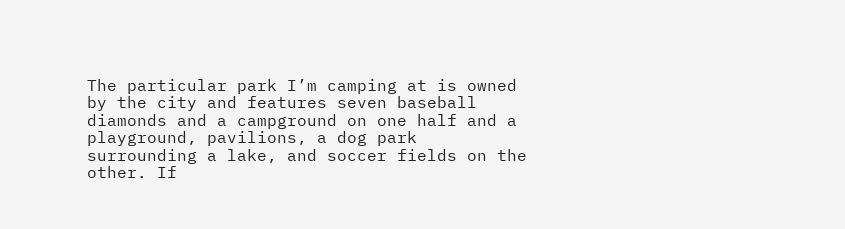The particular park I’m camping at is owned by the city and features seven baseball diamonds and a campground on one half and a playground, pavilions, a dog park surrounding a lake, and soccer fields on the other. If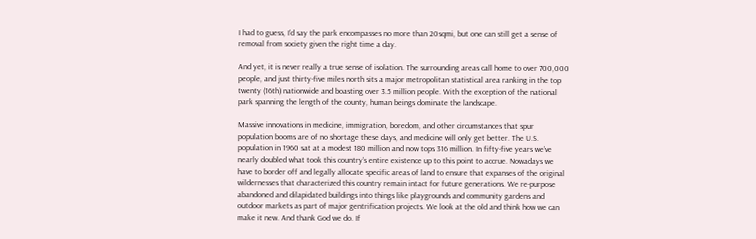I had to guess, I’d say the park encompasses no more than 20sqmi, but one can still get a sense of removal from society given the right time a day.

And yet, it is never really a true sense of isolation. The surrounding areas call home to over 700,000 people, and just thirty-five miles north sits a major metropolitan statistical area ranking in the top twenty (16th) nationwide and boasting over 3.5 million people. With the exception of the national park spanning the length of the county, human beings dominate the landscape.

Massive innovations in medicine, immigration, boredom, and other circumstances that spur population booms are of no shortage these days, and medicine will only get better. The U.S. population in 1960 sat at a modest 180 million and now tops 316 million. In fifty-five years we’ve nearly doubled what took this country’s entire existence up to this point to accrue. Nowadays we have to border off and legally allocate specific areas of land to ensure that expanses of the original wildernesses that characterized this country remain intact for future generations. We re-purpose abandoned and dilapidated buildings into things like playgrounds and community gardens and outdoor markets as part of major gentrification projects. We look at the old and think how we can make it new. And thank God we do. If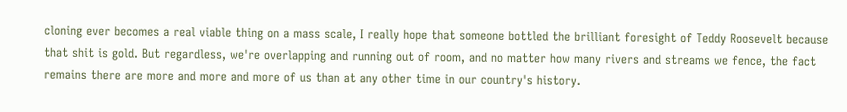cloning ever becomes a real viable thing on a mass scale, I really hope that someone bottled the brilliant foresight of Teddy Roosevelt because that shit is gold. But regardless, we're overlapping and running out of room, and no matter how many rivers and streams we fence, the fact remains there are more and more and more of us than at any other time in our country's history.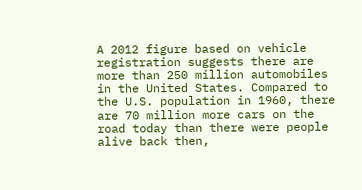A 2012 figure based on vehicle registration suggests there are more than 250 million automobiles in the United States. Compared to the U.S. population in 1960, there are 70 million more cars on the road today than there were people alive back then,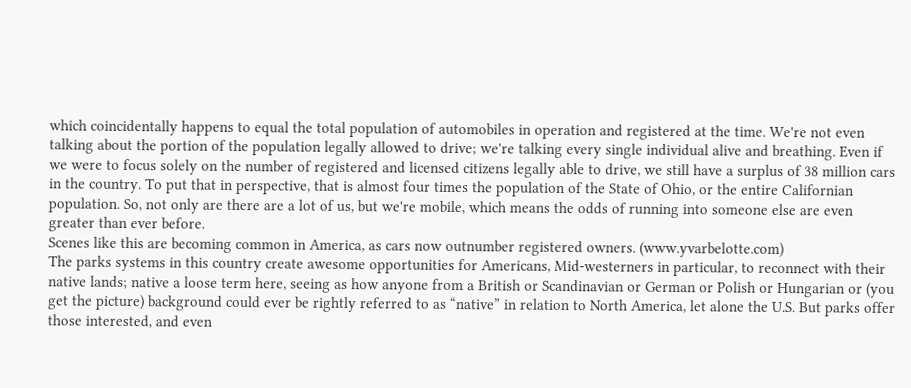which coincidentally happens to equal the total population of automobiles in operation and registered at the time. We're not even talking about the portion of the population legally allowed to drive; we're talking every single individual alive and breathing. Even if we were to focus solely on the number of registered and licensed citizens legally able to drive, we still have a surplus of 38 million cars in the country. To put that in perspective, that is almost four times the population of the State of Ohio, or the entire Californian population. So, not only are there are a lot of us, but we're mobile, which means the odds of running into someone else are even greater than ever before.
Scenes like this are becoming common in America, as cars now outnumber registered owners. (www.yvarbelotte.com)
The parks systems in this country create awesome opportunities for Americans, Mid-westerners in particular, to reconnect with their native lands; native a loose term here, seeing as how anyone from a British or Scandinavian or German or Polish or Hungarian or (you get the picture) background could ever be rightly referred to as “native” in relation to North America, let alone the U.S. But parks offer those interested, and even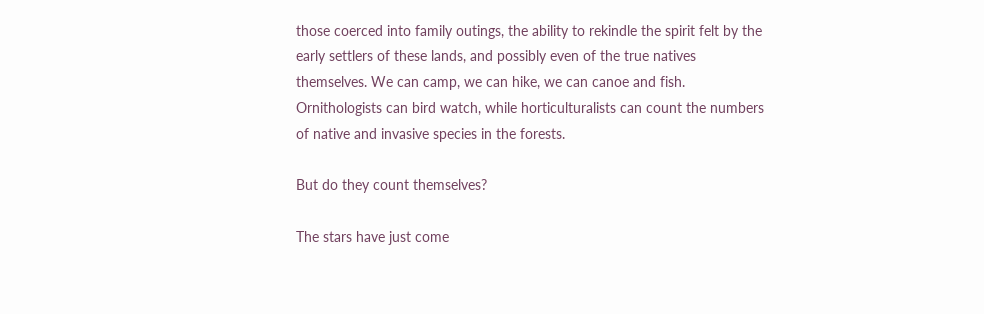those coerced into family outings, the ability to rekindle the spirit felt by the early settlers of these lands, and possibly even of the true natives themselves. We can camp, we can hike, we can canoe and fish. Ornithologists can bird watch, while horticulturalists can count the numbers of native and invasive species in the forests.

But do they count themselves?

The stars have just come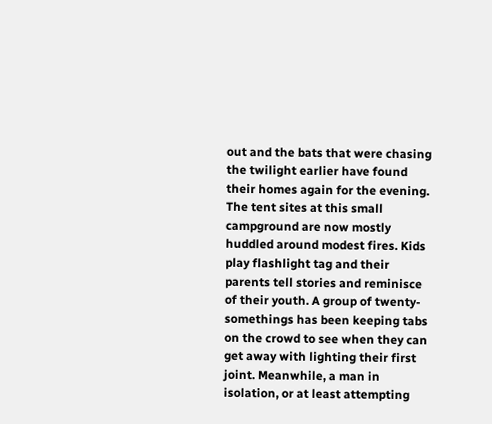out and the bats that were chasing the twilight earlier have found their homes again for the evening. The tent sites at this small campground are now mostly huddled around modest fires. Kids play flashlight tag and their parents tell stories and reminisce of their youth. A group of twenty-somethings has been keeping tabs on the crowd to see when they can get away with lighting their first joint. Meanwhile, a man in isolation, or at least attempting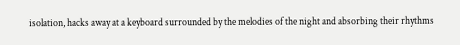isolation, hacks away at a keyboard surrounded by the melodies of the night and absorbing their rhythms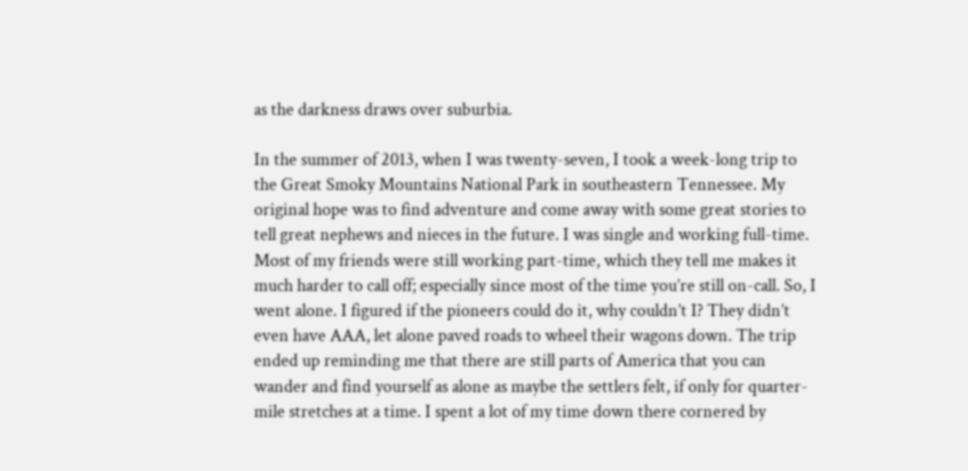as the darkness draws over suburbia.

In the summer of 2013, when I was twenty-seven, I took a week-long trip to the Great Smoky Mountains National Park in southeastern Tennessee. My original hope was to find adventure and come away with some great stories to tell great nephews and nieces in the future. I was single and working full-time. Most of my friends were still working part-time, which they tell me makes it much harder to call off; especially since most of the time you’re still on-call. So, I went alone. I figured if the pioneers could do it, why couldn’t I? They didn’t even have AAA, let alone paved roads to wheel their wagons down. The trip ended up reminding me that there are still parts of America that you can wander and find yourself as alone as maybe the settlers felt, if only for quarter-mile stretches at a time. I spent a lot of my time down there cornered by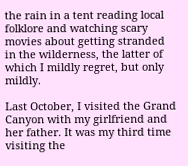the rain in a tent reading local folklore and watching scary movies about getting stranded in the wilderness, the latter of which I mildly regret, but only mildly.

Last October, I visited the Grand Canyon with my girlfriend and her father. It was my third time visiting the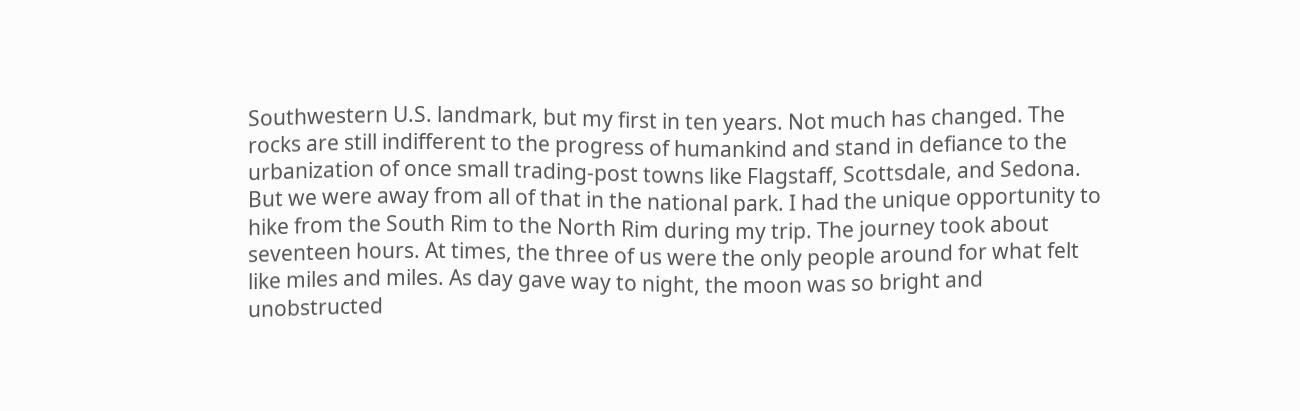Southwestern U.S. landmark, but my first in ten years. Not much has changed. The rocks are still indifferent to the progress of humankind and stand in defiance to the urbanization of once small trading-post towns like Flagstaff, Scottsdale, and Sedona. But we were away from all of that in the national park. I had the unique opportunity to hike from the South Rim to the North Rim during my trip. The journey took about seventeen hours. At times, the three of us were the only people around for what felt like miles and miles. As day gave way to night, the moon was so bright and unobstructed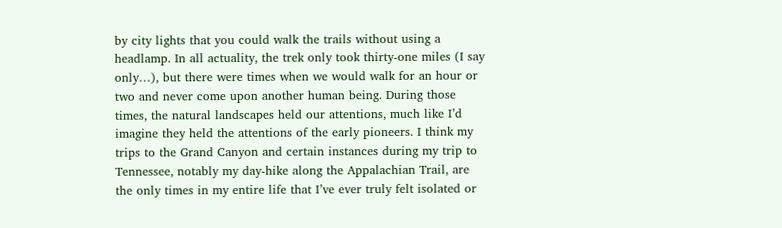by city lights that you could walk the trails without using a headlamp. In all actuality, the trek only took thirty-one miles (I say only…), but there were times when we would walk for an hour or two and never come upon another human being. During those times, the natural landscapes held our attentions, much like I’d imagine they held the attentions of the early pioneers. I think my trips to the Grand Canyon and certain instances during my trip to Tennessee, notably my day-hike along the Appalachian Trail, are the only times in my entire life that I’ve ever truly felt isolated or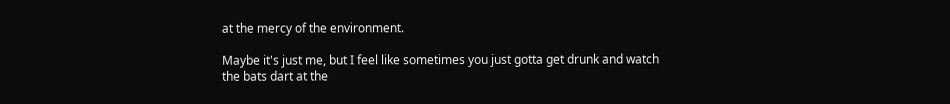at the mercy of the environment.

Maybe it's just me, but I feel like sometimes you just gotta get drunk and watch the bats dart at the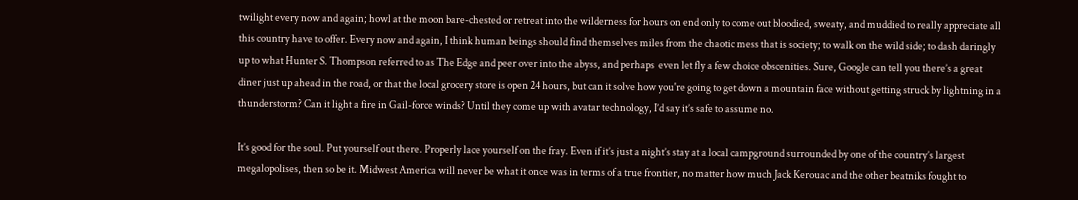twilight every now and again; howl at the moon bare-chested or retreat into the wilderness for hours on end only to come out bloodied, sweaty, and muddied to really appreciate all this country have to offer. Every now and again, I think human beings should find themselves miles from the chaotic mess that is society; to walk on the wild side; to dash daringly up to what Hunter S. Thompson referred to as The Edge and peer over into the abyss, and perhaps  even let fly a few choice obscenities. Sure, Google can tell you there’s a great diner just up ahead in the road, or that the local grocery store is open 24 hours, but can it solve how you're going to get down a mountain face without getting struck by lightning in a thunderstorm? Can it light a fire in Gail-force winds? Until they come up with avatar technology, I’d say it’s safe to assume no.

It’s good for the soul. Put yourself out there. Properly lace yourself on the fray. Even if it’s just a night’s stay at a local campground surrounded by one of the country’s largest megalopolises, then so be it. Midwest America will never be what it once was in terms of a true frontier, no matter how much Jack Kerouac and the other beatniks fought to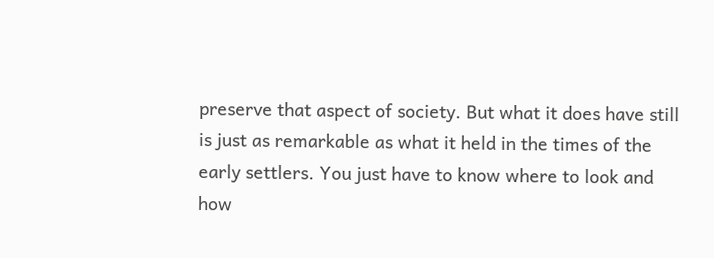preserve that aspect of society. But what it does have still is just as remarkable as what it held in the times of the early settlers. You just have to know where to look and how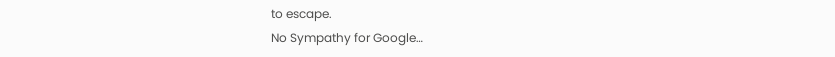to escape.
No Sympathy for Google…